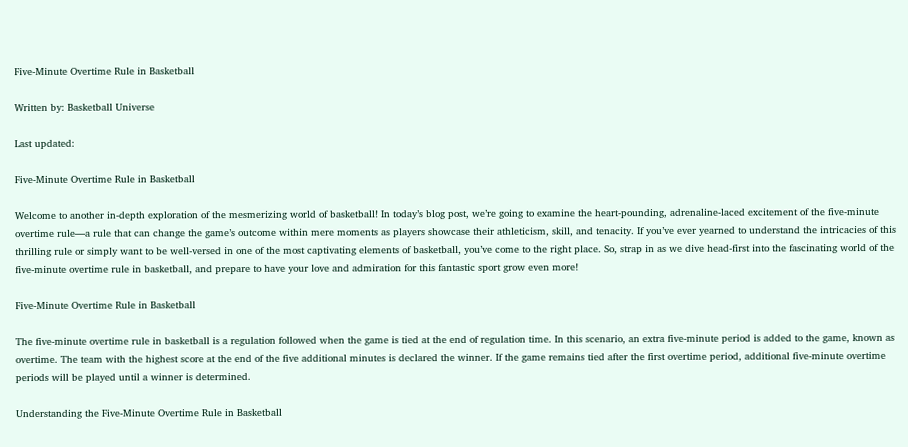Five-Minute Overtime Rule in Basketball

Written by: Basketball Universe

Last updated:

Five-Minute Overtime Rule in Basketball

Welcome to another in-depth exploration of the mesmerizing world of basketball! In today’s blog post, we’re going to examine the heart-pounding, adrenaline-laced excitement of the five-minute overtime rule—a rule that can change the game’s outcome within mere moments as players showcase their athleticism, skill, and tenacity. If you’ve ever yearned to understand the intricacies of this thrilling rule or simply want to be well-versed in one of the most captivating elements of basketball, you’ve come to the right place. So, strap in as we dive head-first into the fascinating world of the five-minute overtime rule in basketball, and prepare to have your love and admiration for this fantastic sport grow even more!

Five-Minute Overtime Rule in Basketball

The five-minute overtime rule in basketball is a regulation followed when the game is tied at the end of regulation time. In this scenario, an extra five-minute period is added to the game, known as overtime. The team with the highest score at the end of the five additional minutes is declared the winner. If the game remains tied after the first overtime period, additional five-minute overtime periods will be played until a winner is determined.

Understanding the Five-Minute Overtime Rule in Basketball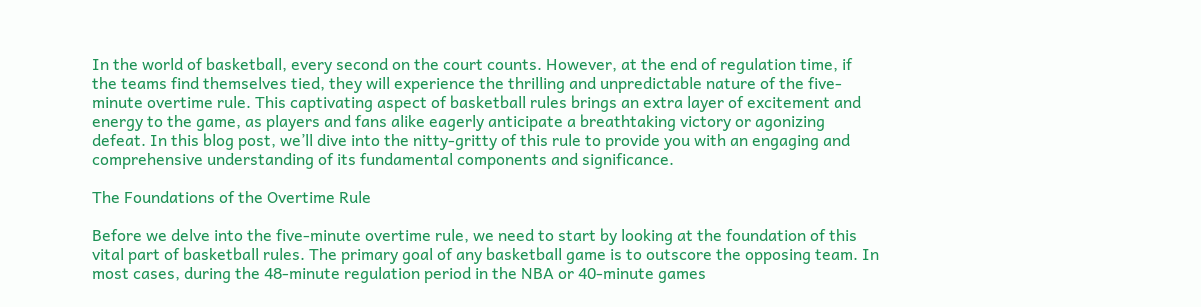In the world of basketball, every second on the court counts. However, at the end of regulation time, if the teams find themselves tied, they will experience the thrilling and unpredictable nature of the five-minute overtime rule. This captivating aspect of basketball rules brings an extra layer of excitement and energy to the game, as players and fans alike eagerly anticipate a breathtaking victory or agonizing defeat. In this blog post, we’ll dive into the nitty-gritty of this rule to provide you with an engaging and comprehensive understanding of its fundamental components and significance.

The Foundations of the Overtime Rule

Before we delve into the five-minute overtime rule, we need to start by looking at the foundation of this vital part of basketball rules. The primary goal of any basketball game is to outscore the opposing team. In most cases, during the 48-minute regulation period in the NBA or 40-minute games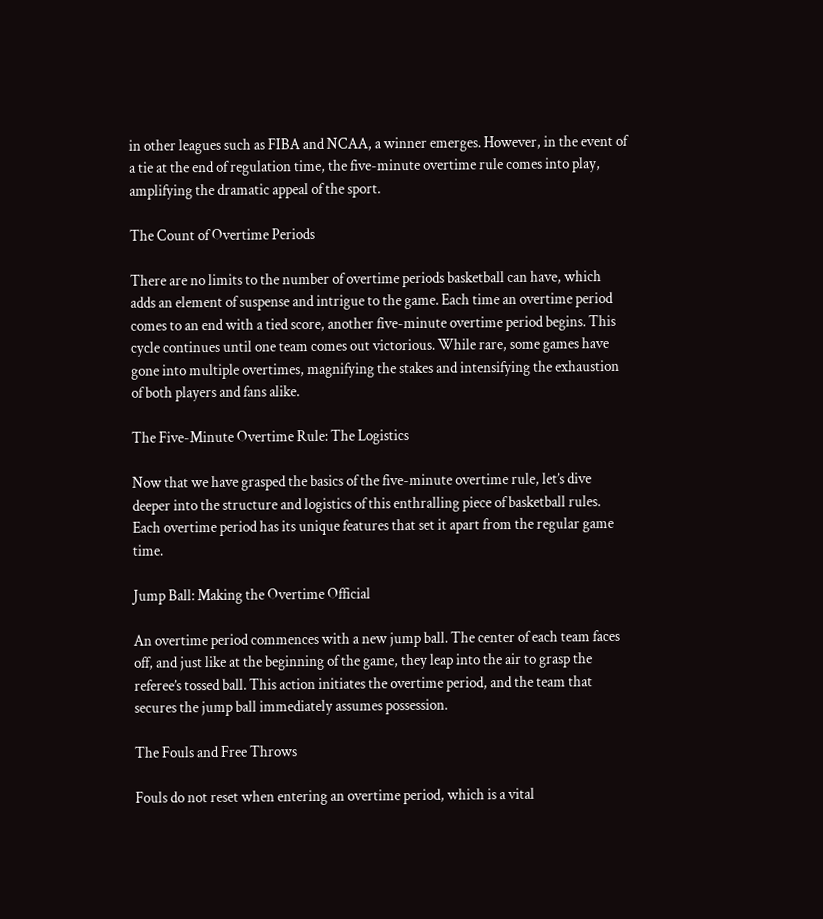in other leagues such as FIBA and NCAA, a winner emerges. However, in the event of a tie at the end of regulation time, the five-minute overtime rule comes into play, amplifying the dramatic appeal of the sport.

The Count of Overtime Periods

There are no limits to the number of overtime periods basketball can have, which adds an element of suspense and intrigue to the game. Each time an overtime period comes to an end with a tied score, another five-minute overtime period begins. This cycle continues until one team comes out victorious. While rare, some games have gone into multiple overtimes, magnifying the stakes and intensifying the exhaustion of both players and fans alike.

The Five-Minute Overtime Rule: The Logistics

Now that we have grasped the basics of the five-minute overtime rule, let’s dive deeper into the structure and logistics of this enthralling piece of basketball rules. Each overtime period has its unique features that set it apart from the regular game time.

Jump Ball: Making the Overtime Official

An overtime period commences with a new jump ball. The center of each team faces off, and just like at the beginning of the game, they leap into the air to grasp the referee’s tossed ball. This action initiates the overtime period, and the team that secures the jump ball immediately assumes possession.

The Fouls and Free Throws

Fouls do not reset when entering an overtime period, which is a vital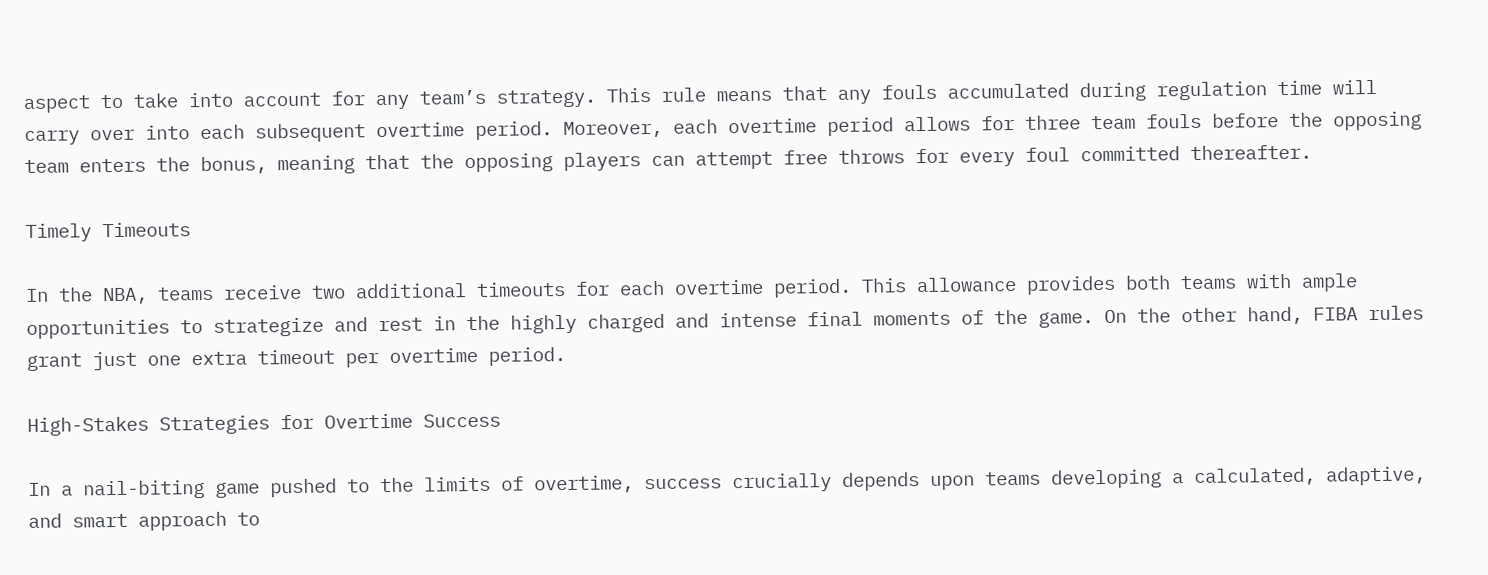aspect to take into account for any team’s strategy. This rule means that any fouls accumulated during regulation time will carry over into each subsequent overtime period. Moreover, each overtime period allows for three team fouls before the opposing team enters the bonus, meaning that the opposing players can attempt free throws for every foul committed thereafter.

Timely Timeouts

In the NBA, teams receive two additional timeouts for each overtime period. This allowance provides both teams with ample opportunities to strategize and rest in the highly charged and intense final moments of the game. On the other hand, FIBA rules grant just one extra timeout per overtime period.

High-Stakes Strategies for Overtime Success

In a nail-biting game pushed to the limits of overtime, success crucially depends upon teams developing a calculated, adaptive, and smart approach to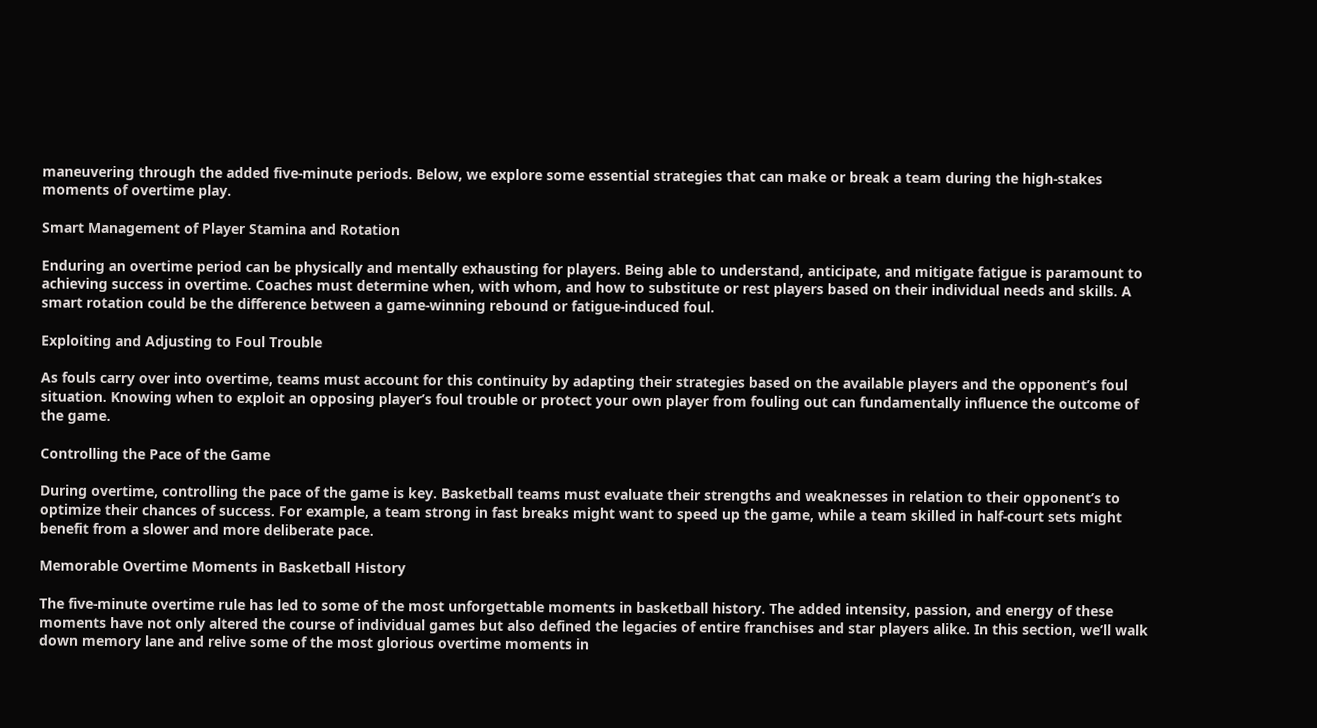maneuvering through the added five-minute periods. Below, we explore some essential strategies that can make or break a team during the high-stakes moments of overtime play.

Smart Management of Player Stamina and Rotation

Enduring an overtime period can be physically and mentally exhausting for players. Being able to understand, anticipate, and mitigate fatigue is paramount to achieving success in overtime. Coaches must determine when, with whom, and how to substitute or rest players based on their individual needs and skills. A smart rotation could be the difference between a game-winning rebound or fatigue-induced foul.

Exploiting and Adjusting to Foul Trouble

As fouls carry over into overtime, teams must account for this continuity by adapting their strategies based on the available players and the opponent’s foul situation. Knowing when to exploit an opposing player’s foul trouble or protect your own player from fouling out can fundamentally influence the outcome of the game.

Controlling the Pace of the Game

During overtime, controlling the pace of the game is key. Basketball teams must evaluate their strengths and weaknesses in relation to their opponent’s to optimize their chances of success. For example, a team strong in fast breaks might want to speed up the game, while a team skilled in half-court sets might benefit from a slower and more deliberate pace.

Memorable Overtime Moments in Basketball History

The five-minute overtime rule has led to some of the most unforgettable moments in basketball history. The added intensity, passion, and energy of these moments have not only altered the course of individual games but also defined the legacies of entire franchises and star players alike. In this section, we’ll walk down memory lane and relive some of the most glorious overtime moments in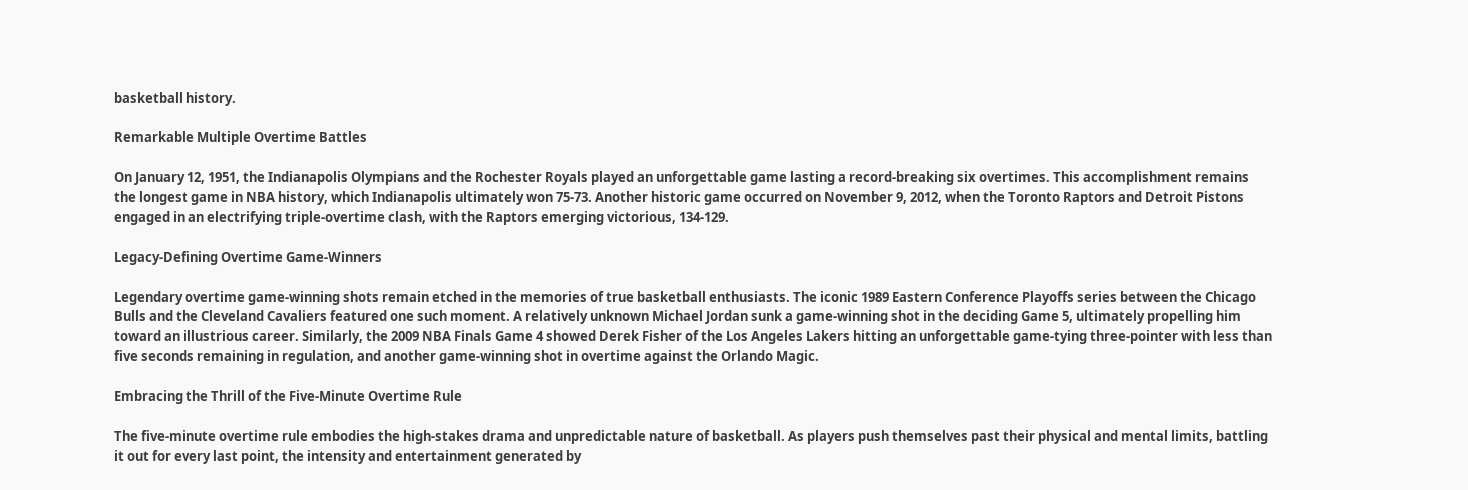basketball history.

Remarkable Multiple Overtime Battles

On January 12, 1951, the Indianapolis Olympians and the Rochester Royals played an unforgettable game lasting a record-breaking six overtimes. This accomplishment remains the longest game in NBA history, which Indianapolis ultimately won 75-73. Another historic game occurred on November 9, 2012, when the Toronto Raptors and Detroit Pistons engaged in an electrifying triple-overtime clash, with the Raptors emerging victorious, 134-129.

Legacy-Defining Overtime Game-Winners

Legendary overtime game-winning shots remain etched in the memories of true basketball enthusiasts. The iconic 1989 Eastern Conference Playoffs series between the Chicago Bulls and the Cleveland Cavaliers featured one such moment. A relatively unknown Michael Jordan sunk a game-winning shot in the deciding Game 5, ultimately propelling him toward an illustrious career. Similarly, the 2009 NBA Finals Game 4 showed Derek Fisher of the Los Angeles Lakers hitting an unforgettable game-tying three-pointer with less than five seconds remaining in regulation, and another game-winning shot in overtime against the Orlando Magic.

Embracing the Thrill of the Five-Minute Overtime Rule

The five-minute overtime rule embodies the high-stakes drama and unpredictable nature of basketball. As players push themselves past their physical and mental limits, battling it out for every last point, the intensity and entertainment generated by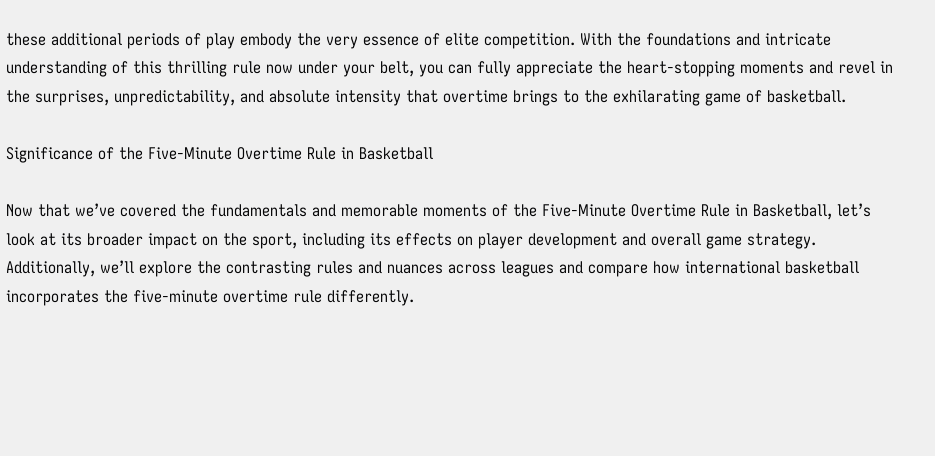these additional periods of play embody the very essence of elite competition. With the foundations and intricate understanding of this thrilling rule now under your belt, you can fully appreciate the heart-stopping moments and revel in the surprises, unpredictability, and absolute intensity that overtime brings to the exhilarating game of basketball.

Significance of the Five-Minute Overtime Rule in Basketball

Now that we’ve covered the fundamentals and memorable moments of the Five-Minute Overtime Rule in Basketball, let’s look at its broader impact on the sport, including its effects on player development and overall game strategy. Additionally, we’ll explore the contrasting rules and nuances across leagues and compare how international basketball incorporates the five-minute overtime rule differently.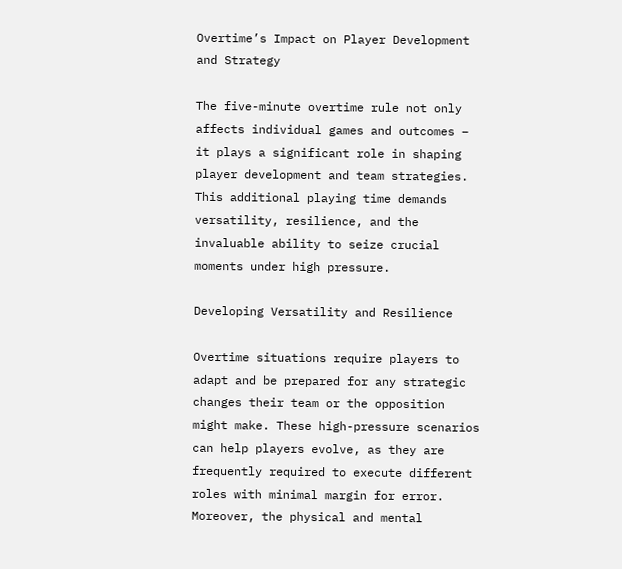Overtime’s Impact on Player Development and Strategy

The five-minute overtime rule not only affects individual games and outcomes – it plays a significant role in shaping player development and team strategies. This additional playing time demands versatility, resilience, and the invaluable ability to seize crucial moments under high pressure.

Developing Versatility and Resilience

Overtime situations require players to adapt and be prepared for any strategic changes their team or the opposition might make. These high-pressure scenarios can help players evolve, as they are frequently required to execute different roles with minimal margin for error. Moreover, the physical and mental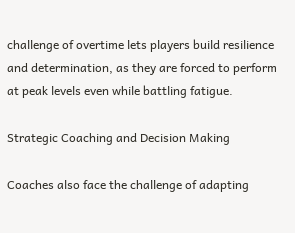challenge of overtime lets players build resilience and determination, as they are forced to perform at peak levels even while battling fatigue.

Strategic Coaching and Decision Making

Coaches also face the challenge of adapting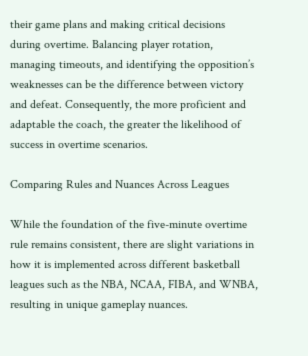their game plans and making critical decisions during overtime. Balancing player rotation, managing timeouts, and identifying the opposition’s weaknesses can be the difference between victory and defeat. Consequently, the more proficient and adaptable the coach, the greater the likelihood of success in overtime scenarios.

Comparing Rules and Nuances Across Leagues

While the foundation of the five-minute overtime rule remains consistent, there are slight variations in how it is implemented across different basketball leagues such as the NBA, NCAA, FIBA, and WNBA, resulting in unique gameplay nuances.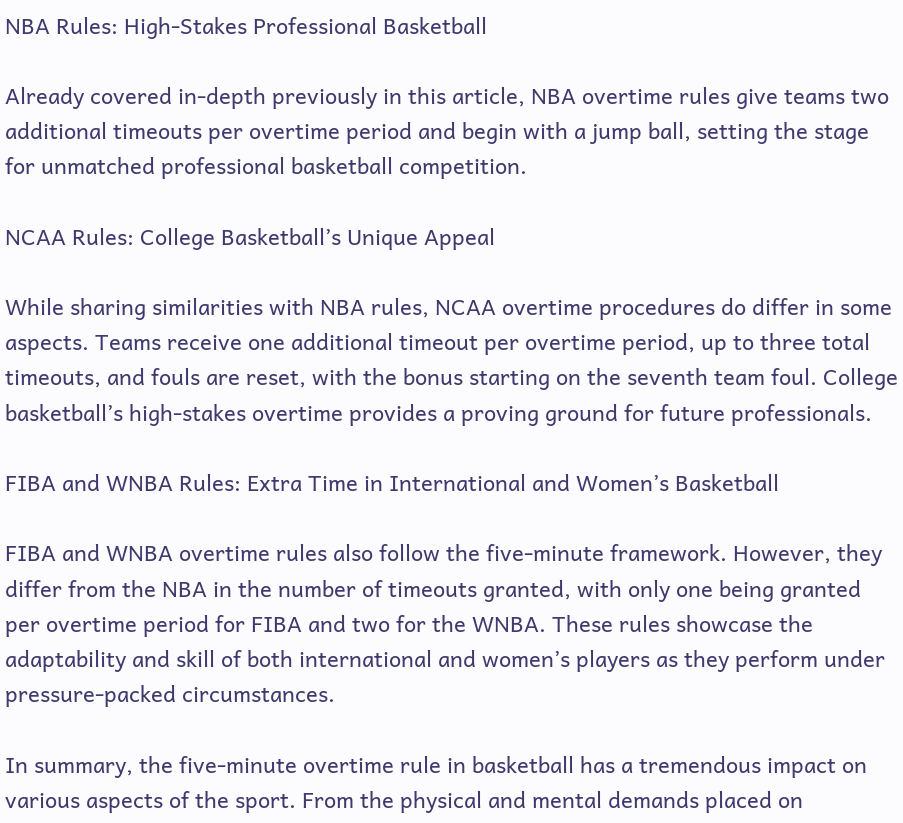NBA Rules: High-Stakes Professional Basketball

Already covered in-depth previously in this article, NBA overtime rules give teams two additional timeouts per overtime period and begin with a jump ball, setting the stage for unmatched professional basketball competition.

NCAA Rules: College Basketball’s Unique Appeal

While sharing similarities with NBA rules, NCAA overtime procedures do differ in some aspects. Teams receive one additional timeout per overtime period, up to three total timeouts, and fouls are reset, with the bonus starting on the seventh team foul. College basketball’s high-stakes overtime provides a proving ground for future professionals.

FIBA and WNBA Rules: Extra Time in International and Women’s Basketball

FIBA and WNBA overtime rules also follow the five-minute framework. However, they differ from the NBA in the number of timeouts granted, with only one being granted per overtime period for FIBA and two for the WNBA. These rules showcase the adaptability and skill of both international and women’s players as they perform under pressure-packed circumstances.

In summary, the five-minute overtime rule in basketball has a tremendous impact on various aspects of the sport. From the physical and mental demands placed on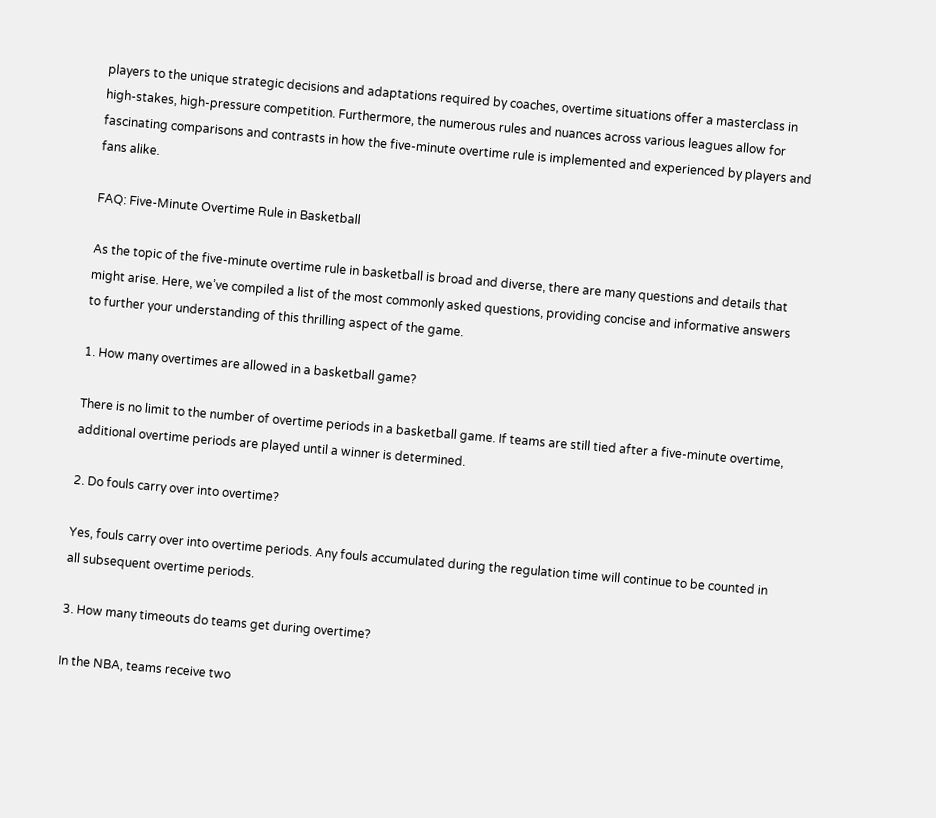players to the unique strategic decisions and adaptations required by coaches, overtime situations offer a masterclass in high-stakes, high-pressure competition. Furthermore, the numerous rules and nuances across various leagues allow for fascinating comparisons and contrasts in how the five-minute overtime rule is implemented and experienced by players and fans alike.

FAQ: Five-Minute Overtime Rule in Basketball

As the topic of the five-minute overtime rule in basketball is broad and diverse, there are many questions and details that might arise. Here, we’ve compiled a list of the most commonly asked questions, providing concise and informative answers to further your understanding of this thrilling aspect of the game.

1. How many overtimes are allowed in a basketball game?

There is no limit to the number of overtime periods in a basketball game. If teams are still tied after a five-minute overtime, additional overtime periods are played until a winner is determined.

2. Do fouls carry over into overtime?

Yes, fouls carry over into overtime periods. Any fouls accumulated during the regulation time will continue to be counted in all subsequent overtime periods.

3. How many timeouts do teams get during overtime?

In the NBA, teams receive two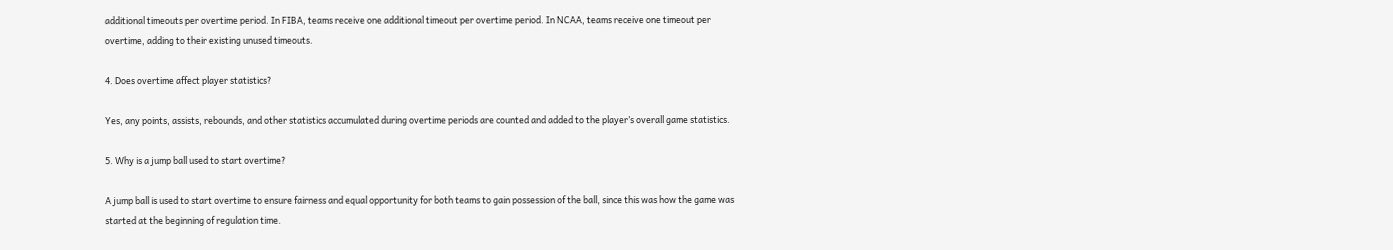additional timeouts per overtime period. In FIBA, teams receive one additional timeout per overtime period. In NCAA, teams receive one timeout per overtime, adding to their existing unused timeouts.

4. Does overtime affect player statistics?

Yes, any points, assists, rebounds, and other statistics accumulated during overtime periods are counted and added to the player’s overall game statistics.

5. Why is a jump ball used to start overtime?

A jump ball is used to start overtime to ensure fairness and equal opportunity for both teams to gain possession of the ball, since this was how the game was started at the beginning of regulation time.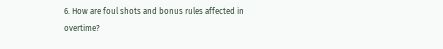6. How are foul shots and bonus rules affected in overtime?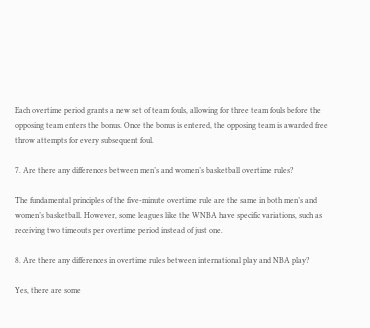Each overtime period grants a new set of team fouls, allowing for three team fouls before the opposing team enters the bonus. Once the bonus is entered, the opposing team is awarded free throw attempts for every subsequent foul.

7. Are there any differences between men’s and women’s basketball overtime rules?

The fundamental principles of the five-minute overtime rule are the same in both men’s and women’s basketball. However, some leagues like the WNBA have specific variations, such as receiving two timeouts per overtime period instead of just one.

8. Are there any differences in overtime rules between international play and NBA play?

Yes, there are some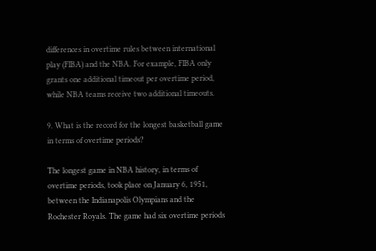differences in overtime rules between international play (FIBA) and the NBA. For example, FIBA only grants one additional timeout per overtime period, while NBA teams receive two additional timeouts.

9. What is the record for the longest basketball game in terms of overtime periods?

The longest game in NBA history, in terms of overtime periods, took place on January 6, 1951, between the Indianapolis Olympians and the Rochester Royals. The game had six overtime periods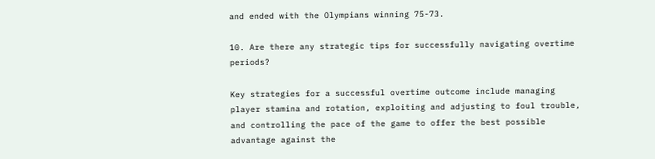and ended with the Olympians winning 75-73.

10. Are there any strategic tips for successfully navigating overtime periods?

Key strategies for a successful overtime outcome include managing player stamina and rotation, exploiting and adjusting to foul trouble, and controlling the pace of the game to offer the best possible advantage against the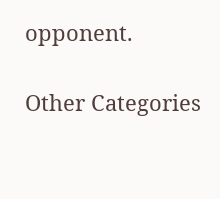opponent.

Other Categories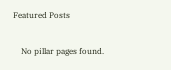Featured Posts

    No pillar pages found.